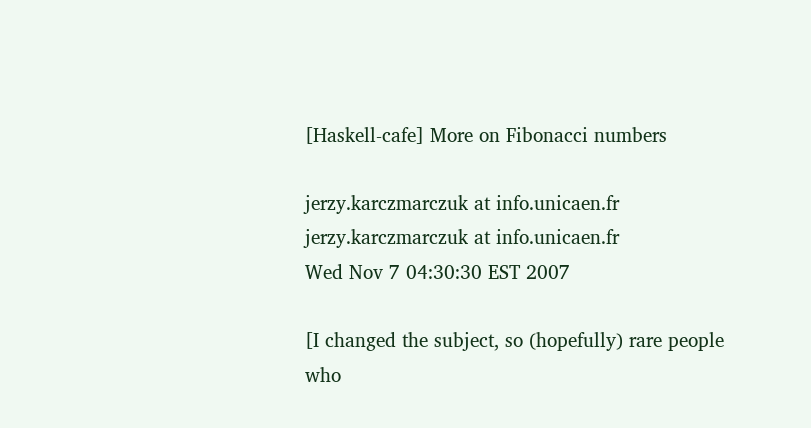[Haskell-cafe] More on Fibonacci numbers

jerzy.karczmarczuk at info.unicaen.fr jerzy.karczmarczuk at info.unicaen.fr
Wed Nov 7 04:30:30 EST 2007

[I changed the subject, so (hopefully) rare people who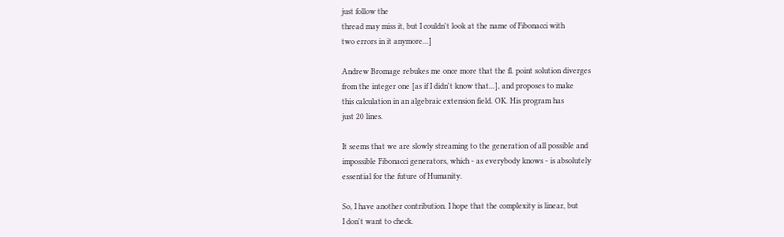just follow the
thread may miss it, but I couldn't look at the name of Fibonacci with
two errors in it anymore...]

Andrew Bromage rebukes me once more that the fl. point solution diverges
from the integer one [as if I didn't know that...], and proposes to make
this calculation in an algebraic extension field. OK. His program has
just 20 lines.

It seems that we are slowly streaming to the generation of all possible and
impossible Fibonacci generators, which - as everybody knows - is absolutely
essential for the future of Humanity.

So, I have another contribution. I hope that the complexity is linear, but
I don't want to check.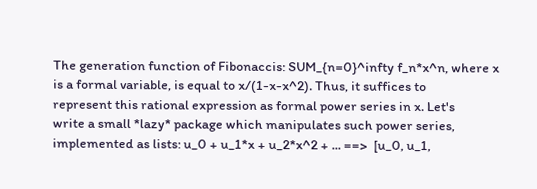The generation function of Fibonaccis: SUM_{n=0}^infty f_n*x^n, where x
is a formal variable, is equal to x/(1-x-x^2). Thus, it suffices to
represent this rational expression as formal power series in x. Let's
write a small *lazy* package which manipulates such power series,
implemented as lists: u_0 + u_1*x + u_2*x^2 + ... ==>  [u_0, u_1,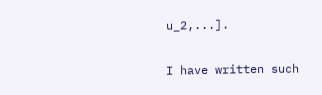u_2,...].

I have written such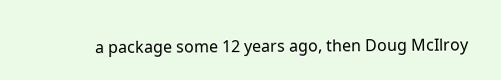a package some 12 years ago, then Doug McIlroy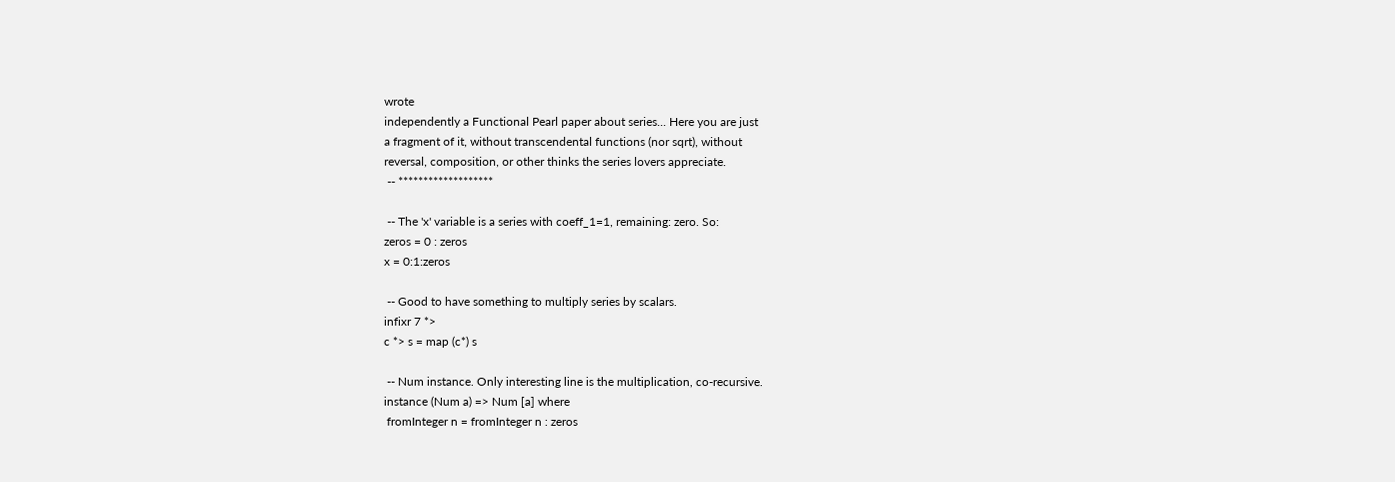wrote
independently a Functional Pearl paper about series... Here you are just
a fragment of it, without transcendental functions (nor sqrt), without
reversal, composition, or other thinks the series lovers appreciate.
 -- *******************

 -- The 'x' variable is a series with coeff_1=1, remaining: zero. So:
zeros = 0 : zeros
x = 0:1:zeros

 -- Good to have something to multiply series by scalars.
infixr 7 *>
c *> s = map (c*) s

 -- Num instance. Only interesting line is the multiplication, co-recursive.
instance (Num a) => Num [a] where
 fromInteger n = fromInteger n : zeros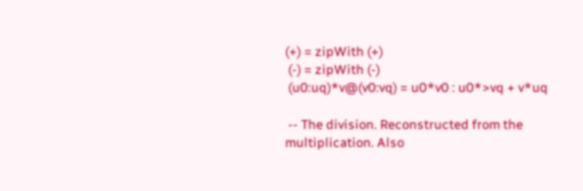(+) = zipWith (+)
 (-) = zipWith (-)
 (u0:uq)*v@(v0:vq) = u0*v0 : u0*>vq + v*uq

 -- The division. Reconstructed from the multiplication. Also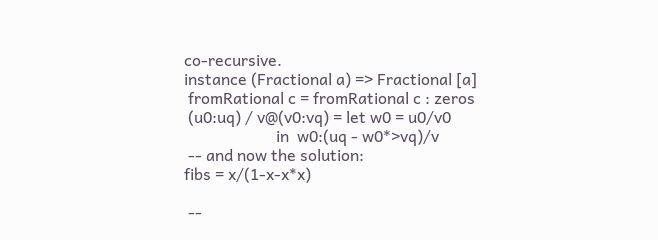co-recursive.
instance (Fractional a) => Fractional [a]
 fromRational c = fromRational c : zeros
 (u0:uq) / v@(v0:vq) = let w0 = u0/v0
                       in  w0:(uq - w0*>vq)/v
 -- and now the solution:
fibs = x/(1-x-x*x)

 --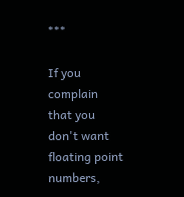***

If you complain that you don't want floating point numbers,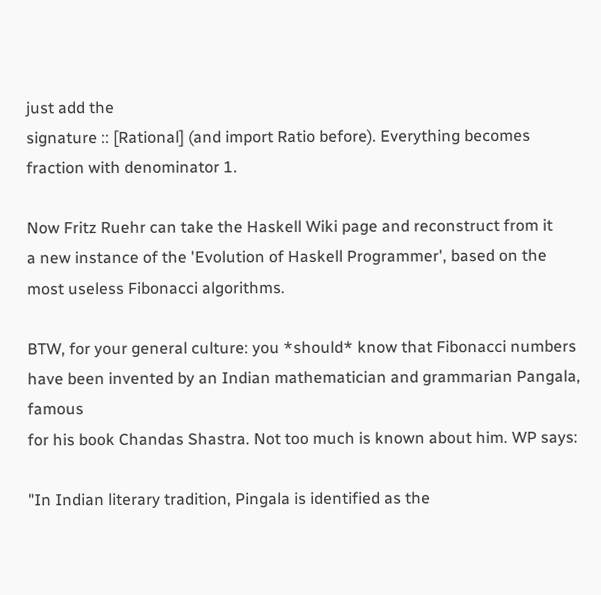just add the
signature :: [Rational] (and import Ratio before). Everything becomes
fraction with denominator 1.

Now Fritz Ruehr can take the Haskell Wiki page and reconstruct from it
a new instance of the 'Evolution of Haskell Programmer', based on the
most useless Fibonacci algorithms.

BTW, for your general culture: you *should* know that Fibonacci numbers
have been invented by an Indian mathematician and grammarian Pangala, famous
for his book Chandas Shastra. Not too much is known about him. WP says:

"In Indian literary tradition, Pingala is identified as the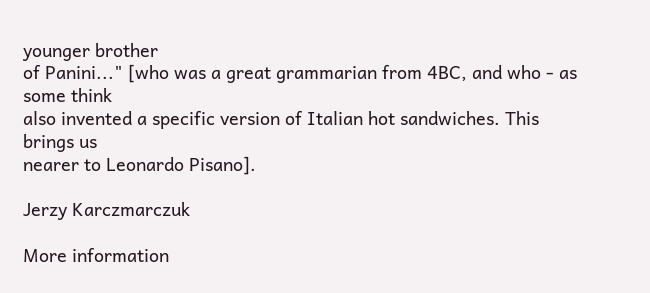younger brother
of Panini..." [who was a great grammarian from 4BC, and who - as some think
also invented a specific version of Italian hot sandwiches. This brings us
nearer to Leonardo Pisano].

Jerzy Karczmarczuk

More information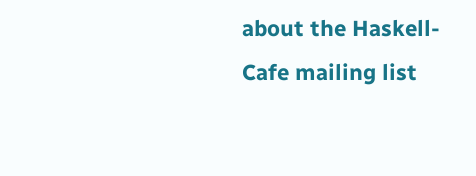about the Haskell-Cafe mailing list